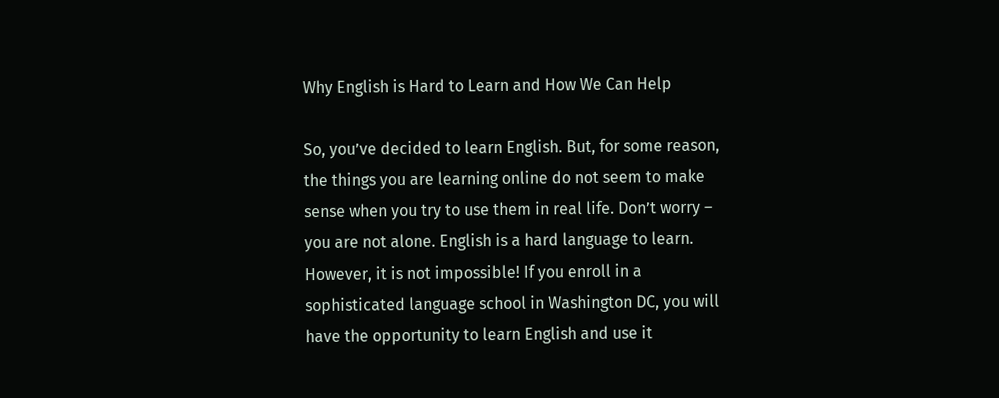Why English is Hard to Learn and How We Can Help

So, you’ve decided to learn English. But, for some reason, the things you are learning online do not seem to make sense when you try to use them in real life. Don’t worry – you are not alone. English is a hard language to learn. However, it is not impossible! If you enroll in a sophisticated language school in Washington DC, you will have the opportunity to learn English and use it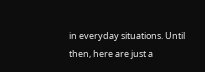in everyday situations. Until then, here are just a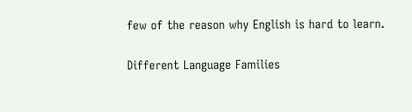few of the reason why English is hard to learn.

Different Language Families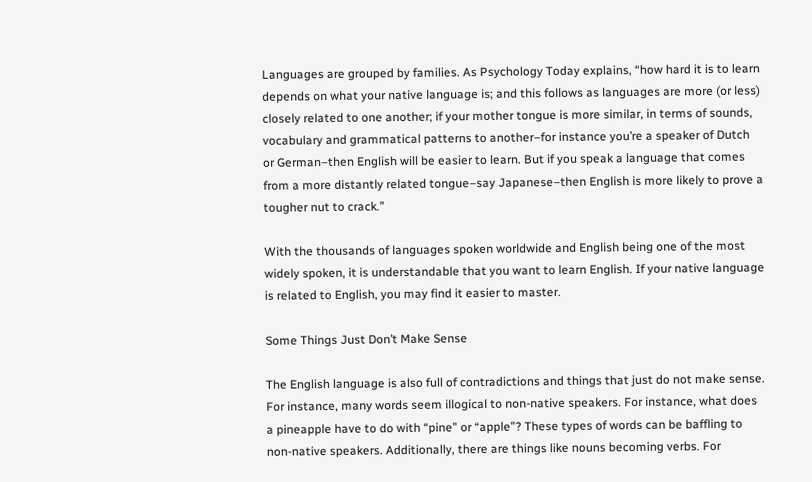Languages are grouped by families. As Psychology Today explains, “how hard it is to learn depends on what your native language is; and this follows as languages are more (or less) closely related to one another; if your mother tongue is more similar, in terms of sounds, vocabulary and grammatical patterns to another–for instance you’re a speaker of Dutch or German–then English will be easier to learn. But if you speak a language that comes from a more distantly related tongue–say Japanese–then English is more likely to prove a tougher nut to crack.”

With the thousands of languages spoken worldwide and English being one of the most widely spoken, it is understandable that you want to learn English. If your native language is related to English, you may find it easier to master.

Some Things Just Don’t Make Sense

The English language is also full of contradictions and things that just do not make sense. For instance, many words seem illogical to non-native speakers. For instance, what does a pineapple have to do with “pine” or “apple”? These types of words can be baffling to non-native speakers. Additionally, there are things like nouns becoming verbs. For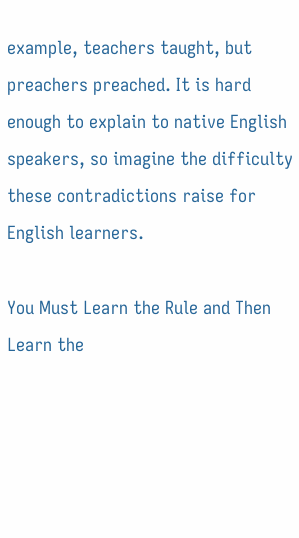example, teachers taught, but preachers preached. It is hard enough to explain to native English speakers, so imagine the difficulty these contradictions raise for English learners.

You Must Learn the Rule and Then Learn the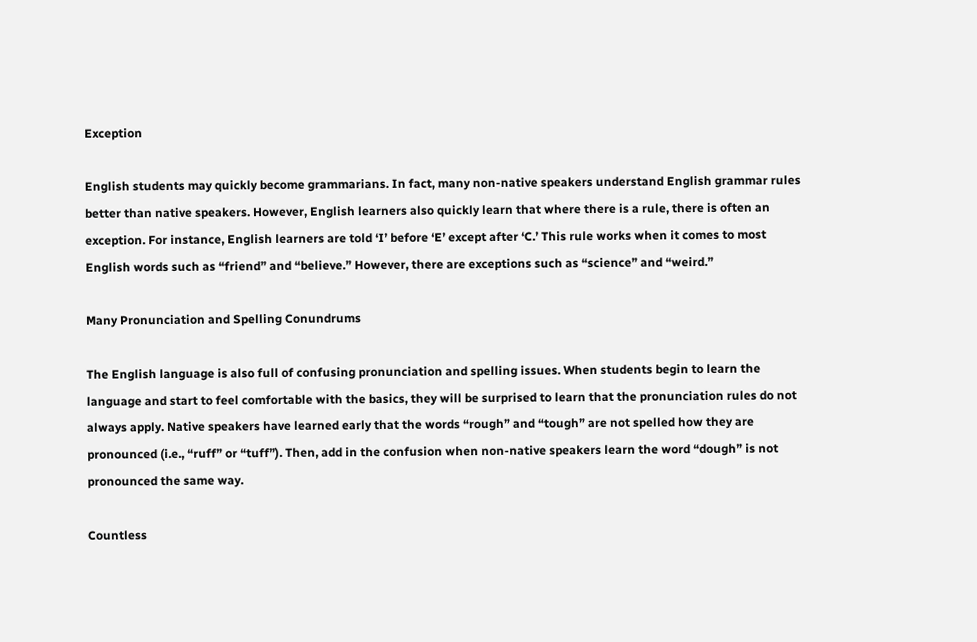Exception

English students may quickly become grammarians. In fact, many non-native speakers understand English grammar rules better than native speakers. However, English learners also quickly learn that where there is a rule, there is often an exception. For instance, English learners are told ‘I’ before ‘E’ except after ‘C.’ This rule works when it comes to most English words such as “friend” and “believe.” However, there are exceptions such as “science” and “weird.”

Many Pronunciation and Spelling Conundrums

The English language is also full of confusing pronunciation and spelling issues. When students begin to learn the language and start to feel comfortable with the basics, they will be surprised to learn that the pronunciation rules do not always apply. Native speakers have learned early that the words “rough” and “tough” are not spelled how they are pronounced (i.e., “ruff” or “tuff”). Then, add in the confusion when non-native speakers learn the word “dough” is not pronounced the same way.

Countless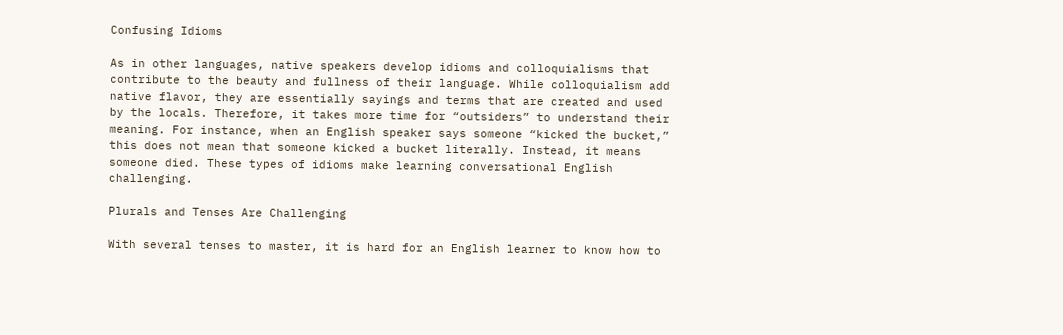Confusing Idioms

As in other languages, native speakers develop idioms and colloquialisms that contribute to the beauty and fullness of their language. While colloquialism add native flavor, they are essentially sayings and terms that are created and used by the locals. Therefore, it takes more time for “outsiders” to understand their meaning. For instance, when an English speaker says someone “kicked the bucket,” this does not mean that someone kicked a bucket literally. Instead, it means someone died. These types of idioms make learning conversational English challenging.

Plurals and Tenses Are Challenging

With several tenses to master, it is hard for an English learner to know how to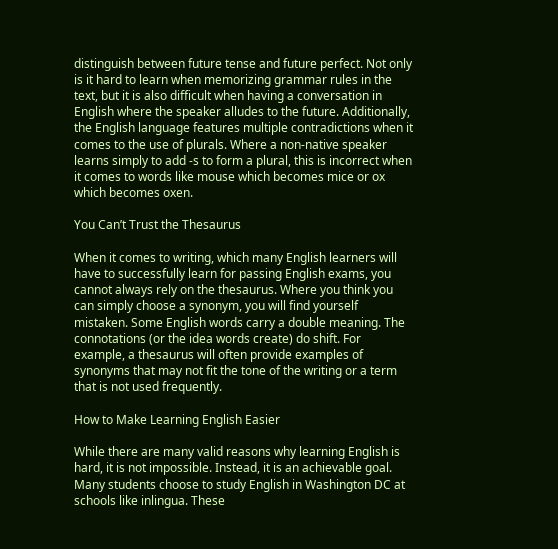distinguish between future tense and future perfect. Not only is it hard to learn when memorizing grammar rules in the text, but it is also difficult when having a conversation in English where the speaker alludes to the future. Additionally, the English language features multiple contradictions when it comes to the use of plurals. Where a non-native speaker learns simply to add -s to form a plural, this is incorrect when it comes to words like mouse which becomes mice or ox which becomes oxen.

You Can’t Trust the Thesaurus

When it comes to writing, which many English learners will have to successfully learn for passing English exams, you cannot always rely on the thesaurus. Where you think you can simply choose a synonym, you will find yourself mistaken. Some English words carry a double meaning. The connotations (or the idea words create) do shift. For example, a thesaurus will often provide examples of synonyms that may not fit the tone of the writing or a term that is not used frequently.

How to Make Learning English Easier

While there are many valid reasons why learning English is hard, it is not impossible. Instead, it is an achievable goal. Many students choose to study English in Washington DC at schools like inlingua. These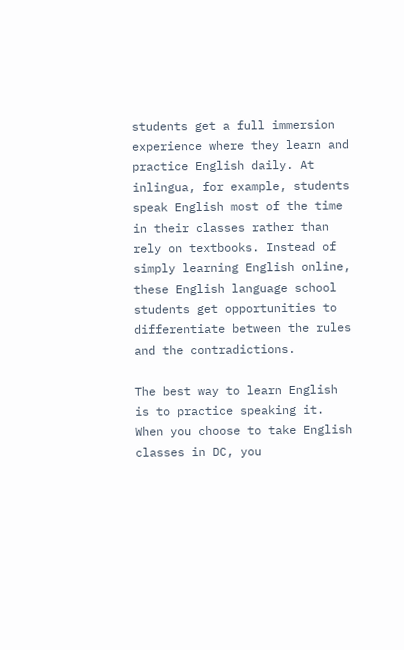students get a full immersion experience where they learn and practice English daily. At inlingua, for example, students speak English most of the time in their classes rather than rely on textbooks. Instead of simply learning English online, these English language school students get opportunities to differentiate between the rules and the contradictions.

The best way to learn English is to practice speaking it. When you choose to take English classes in DC, you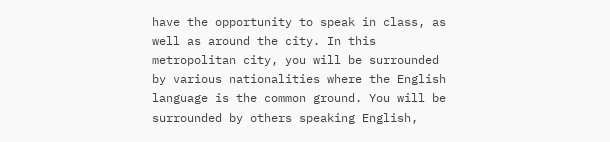have the opportunity to speak in class, as well as around the city. In this metropolitan city, you will be surrounded by various nationalities where the English language is the common ground. You will be surrounded by others speaking English,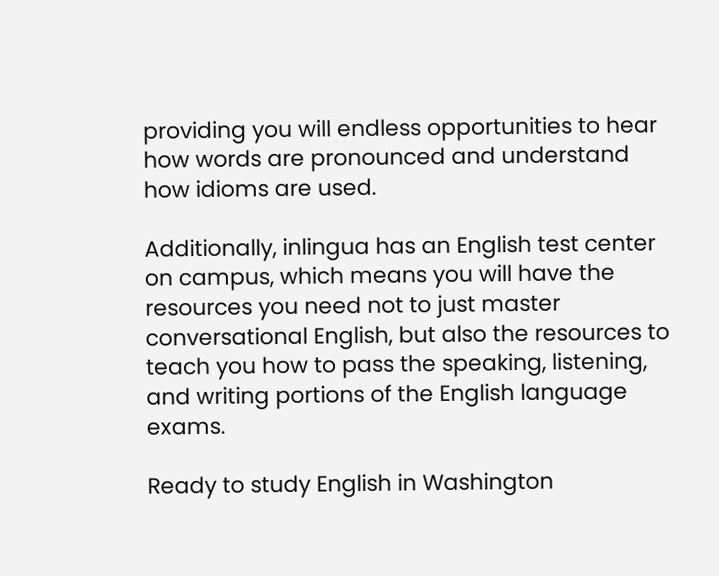providing you will endless opportunities to hear how words are pronounced and understand how idioms are used.

Additionally, inlingua has an English test center on campus, which means you will have the resources you need not to just master conversational English, but also the resources to teach you how to pass the speaking, listening, and writing portions of the English language exams.

Ready to study English in Washington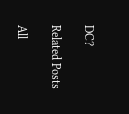DC?

Related Posts

All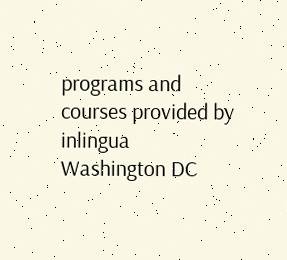programs and courses provided by inlingua Washington DC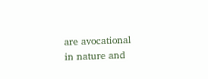are avocational
in nature and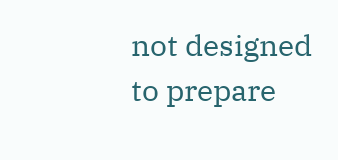not designed to prepare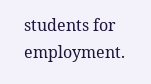students for employment.